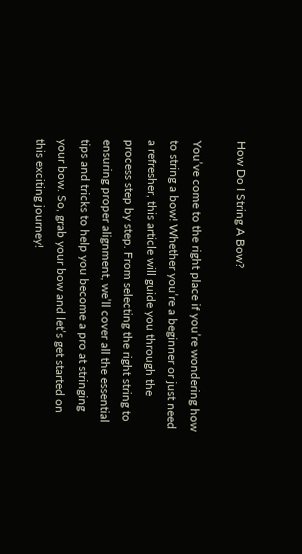How Do I String A Bow?

You’ve come to the right place if you’re wondering how to string a bow! Whether you’re a beginner or just need a refresher, this article will guide you through the process step by step. From selecting the right string to ensuring proper alignment, we’ll cover all the essential tips and tricks to help you become a pro at stringing your bow. So, grab your bow and let’s get started on this exciting journey!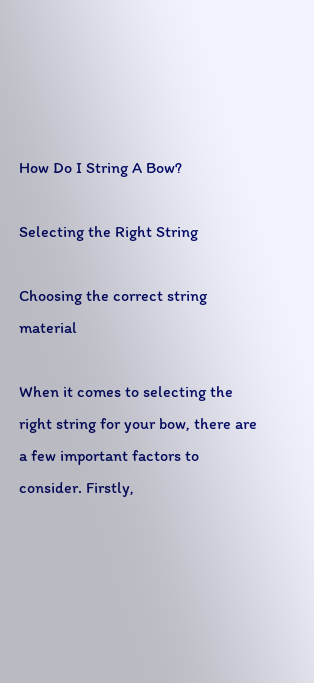How Do I String A Bow?

Selecting the Right String

Choosing the correct string material

When it comes to selecting the right string for your bow, there are a few important factors to consider. Firstly,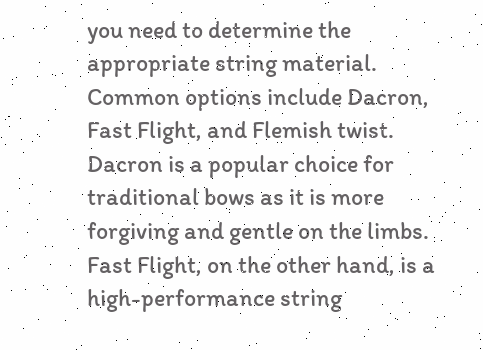you need to determine the appropriate string material. Common options include Dacron, Fast Flight, and Flemish twist. Dacron is a popular choice for traditional bows as it is more forgiving and gentle on the limbs. Fast Flight, on the other hand, is a high-performance string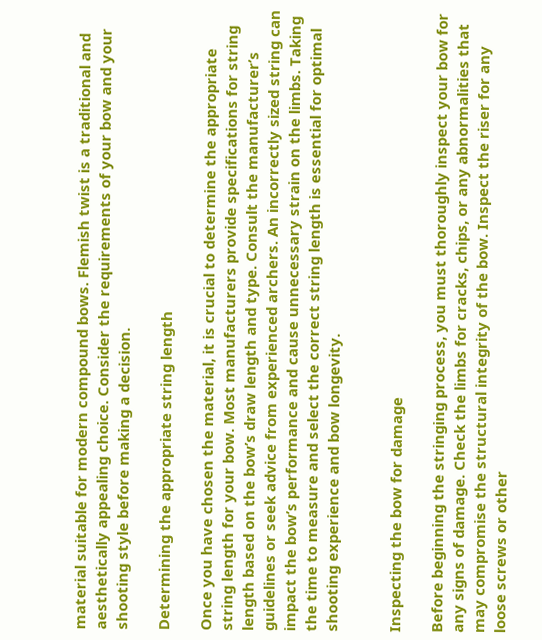material suitable for modern compound bows. Flemish twist is a traditional and aesthetically appealing choice. Consider the requirements of your bow and your shooting style before making a decision.

Determining the appropriate string length

Once you have chosen the material, it is crucial to determine the appropriate string length for your bow. Most manufacturers provide specifications for string length based on the bow’s draw length and type. Consult the manufacturer’s guidelines or seek advice from experienced archers. An incorrectly sized string can impact the bow’s performance and cause unnecessary strain on the limbs. Taking the time to measure and select the correct string length is essential for optimal shooting experience and bow longevity.


Inspecting the bow for damage

Before beginning the stringing process, you must thoroughly inspect your bow for any signs of damage. Check the limbs for cracks, chips, or any abnormalities that may compromise the structural integrity of the bow. Inspect the riser for any loose screws or other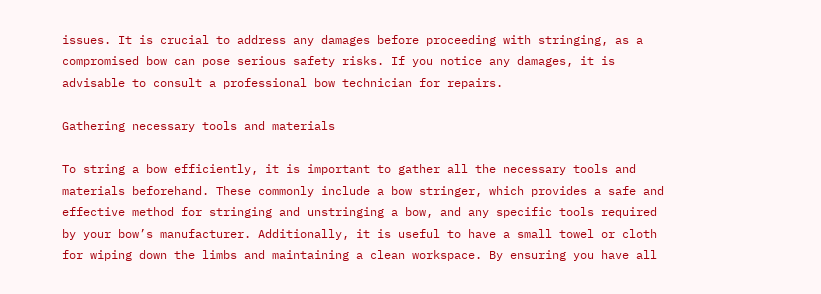issues. It is crucial to address any damages before proceeding with stringing, as a compromised bow can pose serious safety risks. If you notice any damages, it is advisable to consult a professional bow technician for repairs.

Gathering necessary tools and materials

To string a bow efficiently, it is important to gather all the necessary tools and materials beforehand. These commonly include a bow stringer, which provides a safe and effective method for stringing and unstringing a bow, and any specific tools required by your bow’s manufacturer. Additionally, it is useful to have a small towel or cloth for wiping down the limbs and maintaining a clean workspace. By ensuring you have all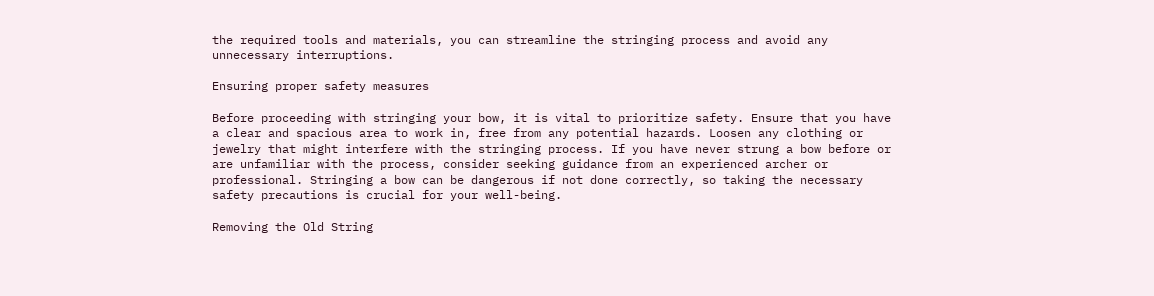the required tools and materials, you can streamline the stringing process and avoid any unnecessary interruptions.

Ensuring proper safety measures

Before proceeding with stringing your bow, it is vital to prioritize safety. Ensure that you have a clear and spacious area to work in, free from any potential hazards. Loosen any clothing or jewelry that might interfere with the stringing process. If you have never strung a bow before or are unfamiliar with the process, consider seeking guidance from an experienced archer or professional. Stringing a bow can be dangerous if not done correctly, so taking the necessary safety precautions is crucial for your well-being.

Removing the Old String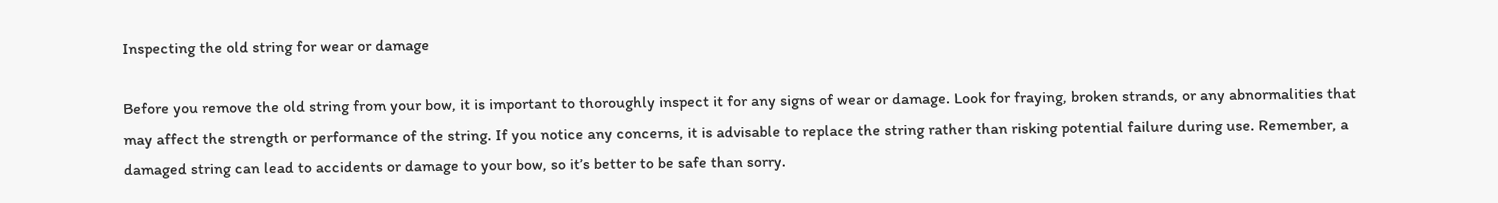Inspecting the old string for wear or damage

Before you remove the old string from your bow, it is important to thoroughly inspect it for any signs of wear or damage. Look for fraying, broken strands, or any abnormalities that may affect the strength or performance of the string. If you notice any concerns, it is advisable to replace the string rather than risking potential failure during use. Remember, a damaged string can lead to accidents or damage to your bow, so it’s better to be safe than sorry.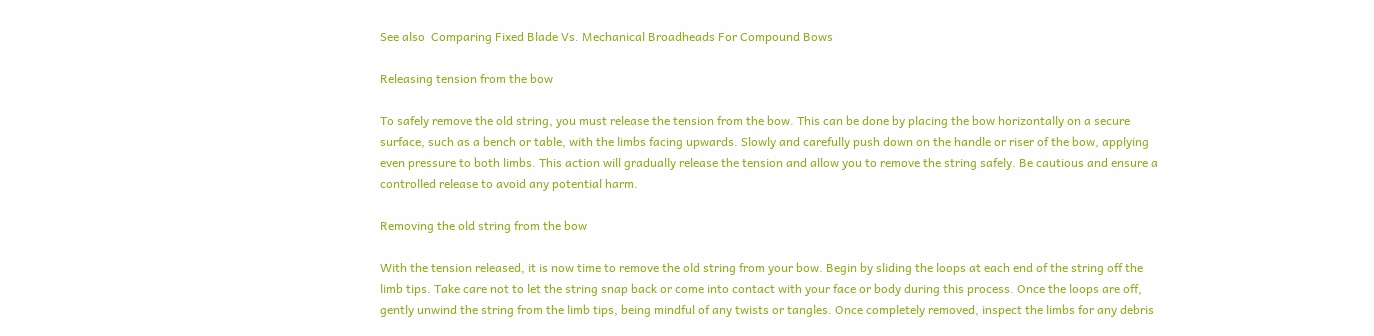See also  Comparing Fixed Blade Vs. Mechanical Broadheads For Compound Bows

Releasing tension from the bow

To safely remove the old string, you must release the tension from the bow. This can be done by placing the bow horizontally on a secure surface, such as a bench or table, with the limbs facing upwards. Slowly and carefully push down on the handle or riser of the bow, applying even pressure to both limbs. This action will gradually release the tension and allow you to remove the string safely. Be cautious and ensure a controlled release to avoid any potential harm.

Removing the old string from the bow

With the tension released, it is now time to remove the old string from your bow. Begin by sliding the loops at each end of the string off the limb tips. Take care not to let the string snap back or come into contact with your face or body during this process. Once the loops are off, gently unwind the string from the limb tips, being mindful of any twists or tangles. Once completely removed, inspect the limbs for any debris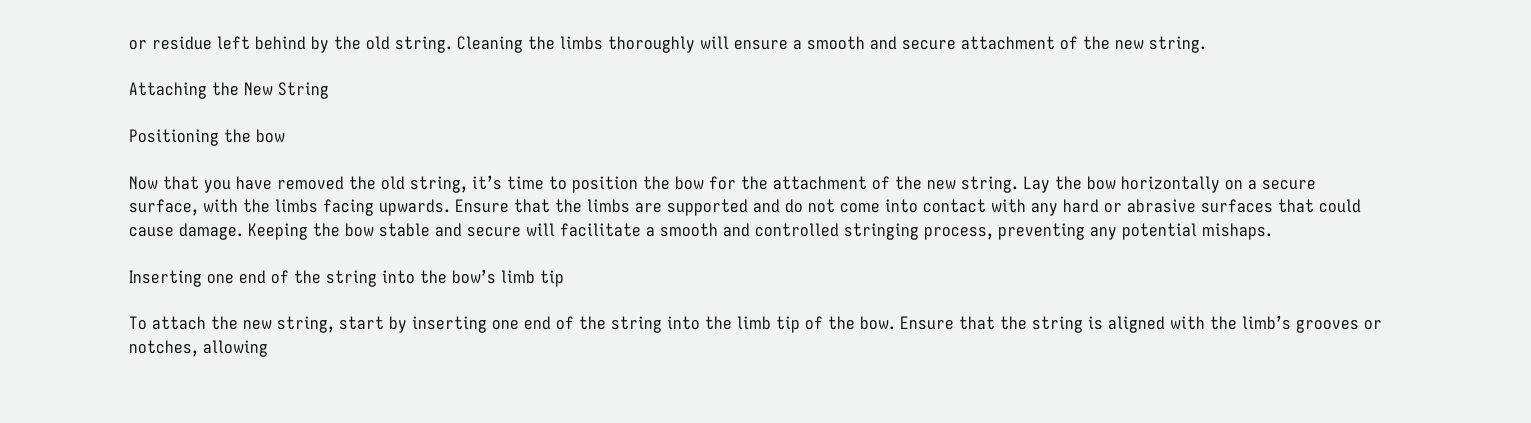or residue left behind by the old string. Cleaning the limbs thoroughly will ensure a smooth and secure attachment of the new string.

Attaching the New String

Positioning the bow

Now that you have removed the old string, it’s time to position the bow for the attachment of the new string. Lay the bow horizontally on a secure surface, with the limbs facing upwards. Ensure that the limbs are supported and do not come into contact with any hard or abrasive surfaces that could cause damage. Keeping the bow stable and secure will facilitate a smooth and controlled stringing process, preventing any potential mishaps.

Inserting one end of the string into the bow’s limb tip

To attach the new string, start by inserting one end of the string into the limb tip of the bow. Ensure that the string is aligned with the limb’s grooves or notches, allowing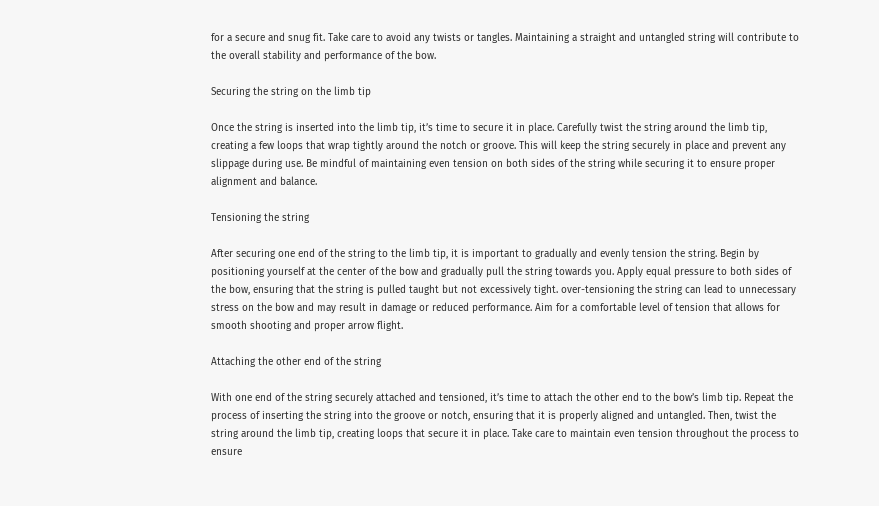for a secure and snug fit. Take care to avoid any twists or tangles. Maintaining a straight and untangled string will contribute to the overall stability and performance of the bow.

Securing the string on the limb tip

Once the string is inserted into the limb tip, it’s time to secure it in place. Carefully twist the string around the limb tip, creating a few loops that wrap tightly around the notch or groove. This will keep the string securely in place and prevent any slippage during use. Be mindful of maintaining even tension on both sides of the string while securing it to ensure proper alignment and balance.

Tensioning the string

After securing one end of the string to the limb tip, it is important to gradually and evenly tension the string. Begin by positioning yourself at the center of the bow and gradually pull the string towards you. Apply equal pressure to both sides of the bow, ensuring that the string is pulled taught but not excessively tight. over-tensioning the string can lead to unnecessary stress on the bow and may result in damage or reduced performance. Aim for a comfortable level of tension that allows for smooth shooting and proper arrow flight.

Attaching the other end of the string

With one end of the string securely attached and tensioned, it’s time to attach the other end to the bow’s limb tip. Repeat the process of inserting the string into the groove or notch, ensuring that it is properly aligned and untangled. Then, twist the string around the limb tip, creating loops that secure it in place. Take care to maintain even tension throughout the process to ensure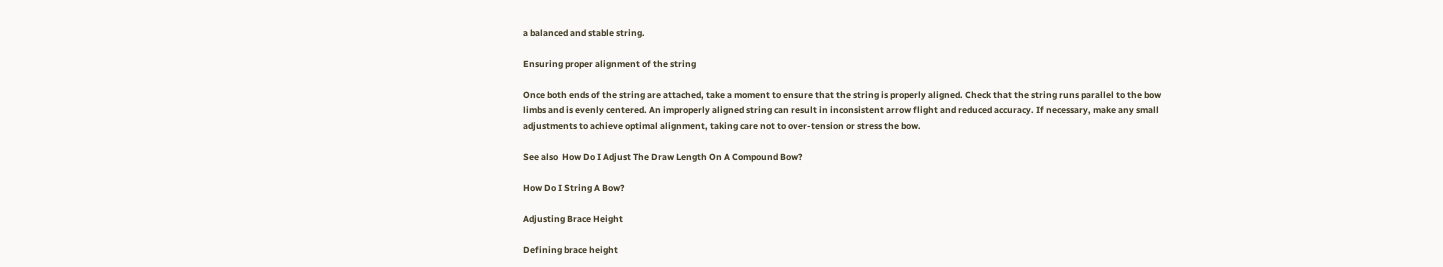a balanced and stable string.

Ensuring proper alignment of the string

Once both ends of the string are attached, take a moment to ensure that the string is properly aligned. Check that the string runs parallel to the bow limbs and is evenly centered. An improperly aligned string can result in inconsistent arrow flight and reduced accuracy. If necessary, make any small adjustments to achieve optimal alignment, taking care not to over-tension or stress the bow.

See also  How Do I Adjust The Draw Length On A Compound Bow?

How Do I String A Bow?

Adjusting Brace Height

Defining brace height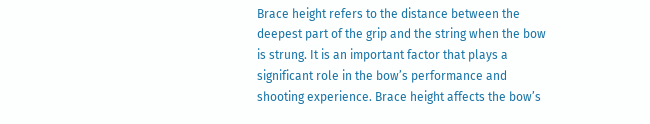Brace height refers to the distance between the deepest part of the grip and the string when the bow is strung. It is an important factor that plays a significant role in the bow’s performance and shooting experience. Brace height affects the bow’s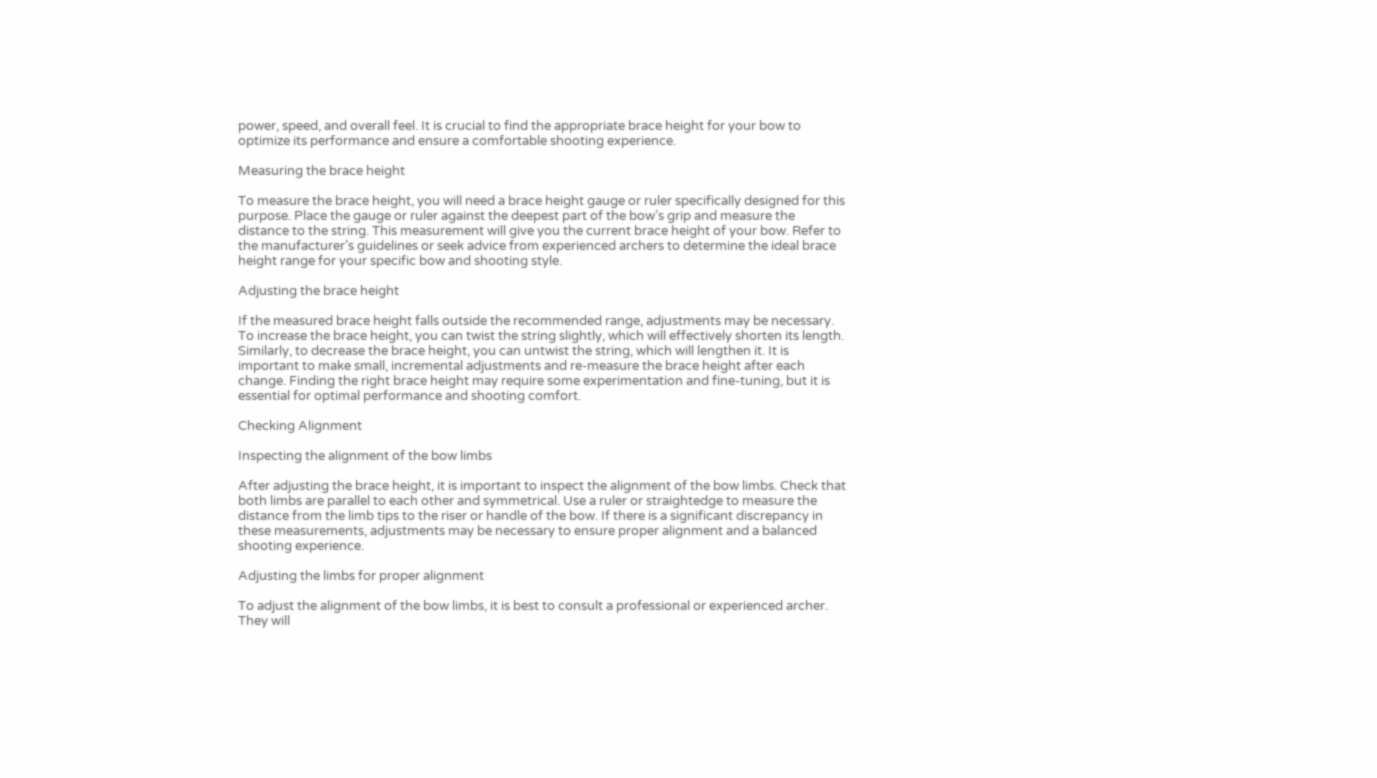power, speed, and overall feel. It is crucial to find the appropriate brace height for your bow to optimize its performance and ensure a comfortable shooting experience.

Measuring the brace height

To measure the brace height, you will need a brace height gauge or ruler specifically designed for this purpose. Place the gauge or ruler against the deepest part of the bow’s grip and measure the distance to the string. This measurement will give you the current brace height of your bow. Refer to the manufacturer’s guidelines or seek advice from experienced archers to determine the ideal brace height range for your specific bow and shooting style.

Adjusting the brace height

If the measured brace height falls outside the recommended range, adjustments may be necessary. To increase the brace height, you can twist the string slightly, which will effectively shorten its length. Similarly, to decrease the brace height, you can untwist the string, which will lengthen it. It is important to make small, incremental adjustments and re-measure the brace height after each change. Finding the right brace height may require some experimentation and fine-tuning, but it is essential for optimal performance and shooting comfort.

Checking Alignment

Inspecting the alignment of the bow limbs

After adjusting the brace height, it is important to inspect the alignment of the bow limbs. Check that both limbs are parallel to each other and symmetrical. Use a ruler or straightedge to measure the distance from the limb tips to the riser or handle of the bow. If there is a significant discrepancy in these measurements, adjustments may be necessary to ensure proper alignment and a balanced shooting experience.

Adjusting the limbs for proper alignment

To adjust the alignment of the bow limbs, it is best to consult a professional or experienced archer. They will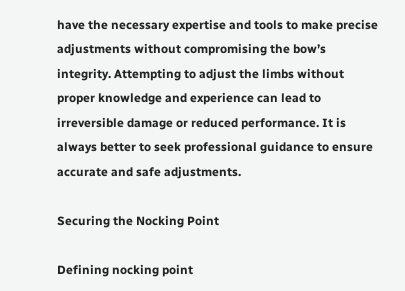have the necessary expertise and tools to make precise adjustments without compromising the bow’s integrity. Attempting to adjust the limbs without proper knowledge and experience can lead to irreversible damage or reduced performance. It is always better to seek professional guidance to ensure accurate and safe adjustments.

Securing the Nocking Point

Defining nocking point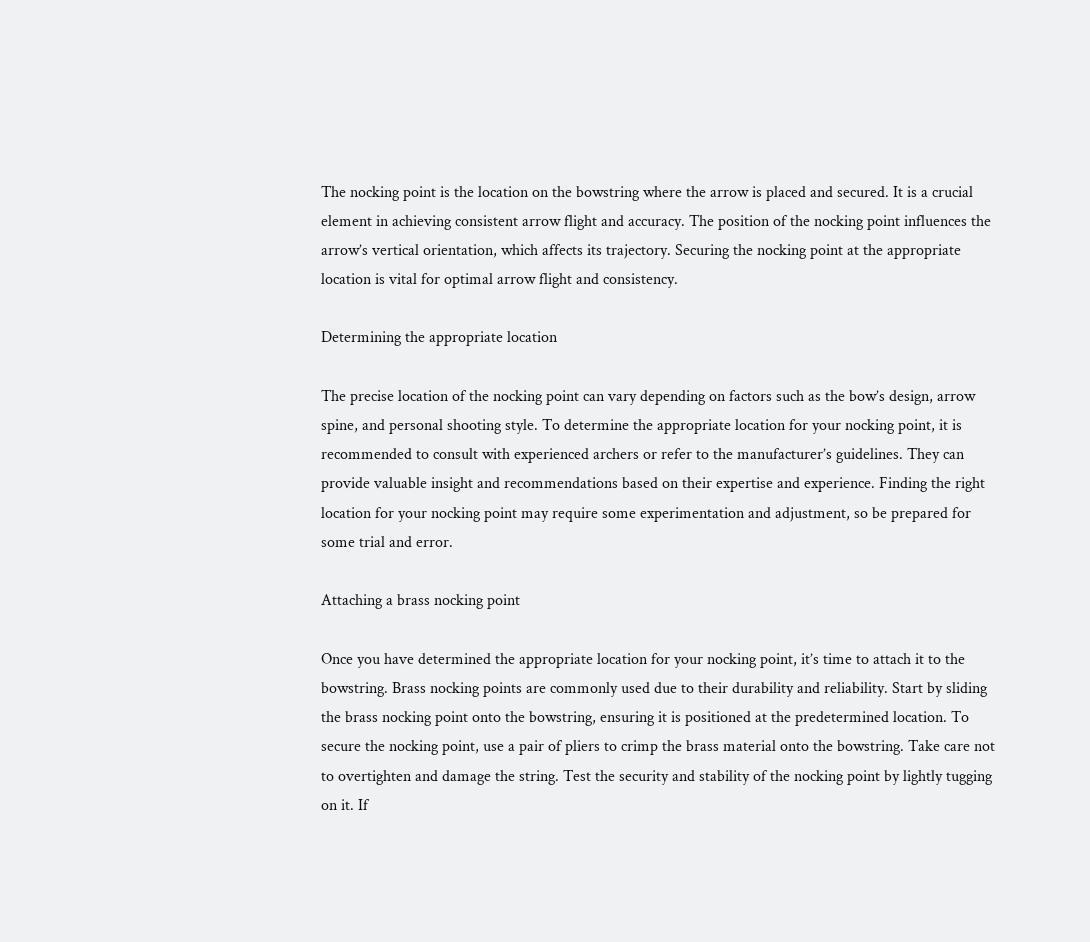The nocking point is the location on the bowstring where the arrow is placed and secured. It is a crucial element in achieving consistent arrow flight and accuracy. The position of the nocking point influences the arrow’s vertical orientation, which affects its trajectory. Securing the nocking point at the appropriate location is vital for optimal arrow flight and consistency.

Determining the appropriate location

The precise location of the nocking point can vary depending on factors such as the bow’s design, arrow spine, and personal shooting style. To determine the appropriate location for your nocking point, it is recommended to consult with experienced archers or refer to the manufacturer’s guidelines. They can provide valuable insight and recommendations based on their expertise and experience. Finding the right location for your nocking point may require some experimentation and adjustment, so be prepared for some trial and error.

Attaching a brass nocking point

Once you have determined the appropriate location for your nocking point, it’s time to attach it to the bowstring. Brass nocking points are commonly used due to their durability and reliability. Start by sliding the brass nocking point onto the bowstring, ensuring it is positioned at the predetermined location. To secure the nocking point, use a pair of pliers to crimp the brass material onto the bowstring. Take care not to overtighten and damage the string. Test the security and stability of the nocking point by lightly tugging on it. If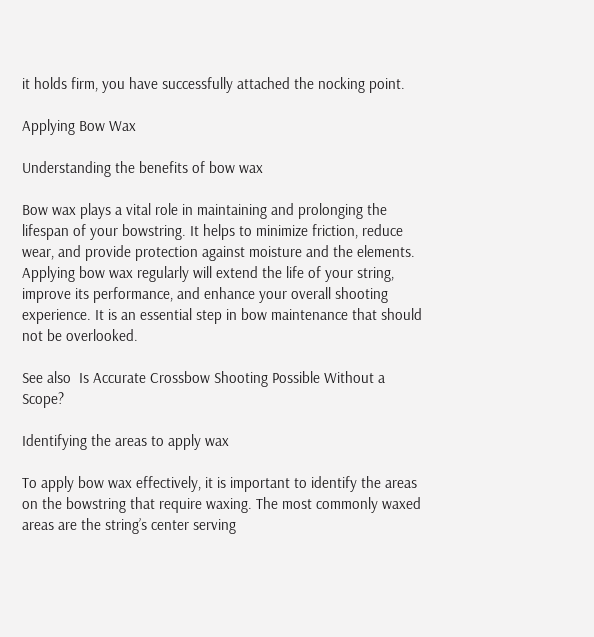it holds firm, you have successfully attached the nocking point.

Applying Bow Wax

Understanding the benefits of bow wax

Bow wax plays a vital role in maintaining and prolonging the lifespan of your bowstring. It helps to minimize friction, reduce wear, and provide protection against moisture and the elements. Applying bow wax regularly will extend the life of your string, improve its performance, and enhance your overall shooting experience. It is an essential step in bow maintenance that should not be overlooked.

See also  Is Accurate Crossbow Shooting Possible Without a Scope?

Identifying the areas to apply wax

To apply bow wax effectively, it is important to identify the areas on the bowstring that require waxing. The most commonly waxed areas are the string’s center serving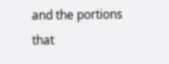and the portions that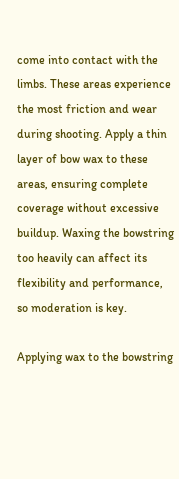come into contact with the limbs. These areas experience the most friction and wear during shooting. Apply a thin layer of bow wax to these areas, ensuring complete coverage without excessive buildup. Waxing the bowstring too heavily can affect its flexibility and performance, so moderation is key.

Applying wax to the bowstring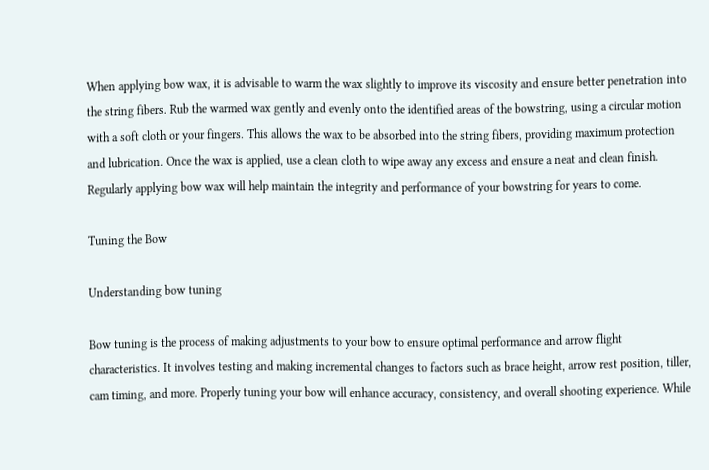When applying bow wax, it is advisable to warm the wax slightly to improve its viscosity and ensure better penetration into the string fibers. Rub the warmed wax gently and evenly onto the identified areas of the bowstring, using a circular motion with a soft cloth or your fingers. This allows the wax to be absorbed into the string fibers, providing maximum protection and lubrication. Once the wax is applied, use a clean cloth to wipe away any excess and ensure a neat and clean finish. Regularly applying bow wax will help maintain the integrity and performance of your bowstring for years to come.

Tuning the Bow

Understanding bow tuning

Bow tuning is the process of making adjustments to your bow to ensure optimal performance and arrow flight characteristics. It involves testing and making incremental changes to factors such as brace height, arrow rest position, tiller, cam timing, and more. Properly tuning your bow will enhance accuracy, consistency, and overall shooting experience. While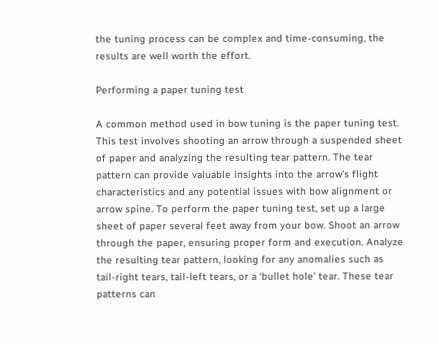the tuning process can be complex and time-consuming, the results are well worth the effort.

Performing a paper tuning test

A common method used in bow tuning is the paper tuning test. This test involves shooting an arrow through a suspended sheet of paper and analyzing the resulting tear pattern. The tear pattern can provide valuable insights into the arrow’s flight characteristics and any potential issues with bow alignment or arrow spine. To perform the paper tuning test, set up a large sheet of paper several feet away from your bow. Shoot an arrow through the paper, ensuring proper form and execution. Analyze the resulting tear pattern, looking for any anomalies such as tail-right tears, tail-left tears, or a ‘bullet hole’ tear. These tear patterns can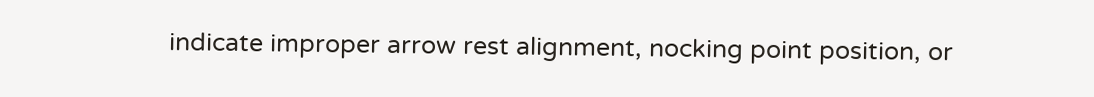indicate improper arrow rest alignment, nocking point position, or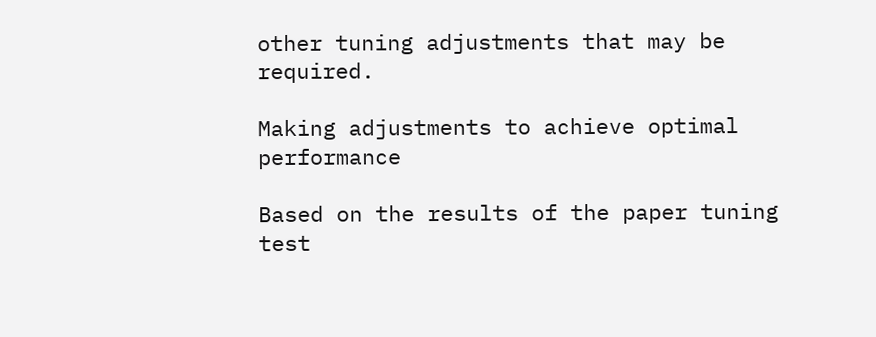other tuning adjustments that may be required.

Making adjustments to achieve optimal performance

Based on the results of the paper tuning test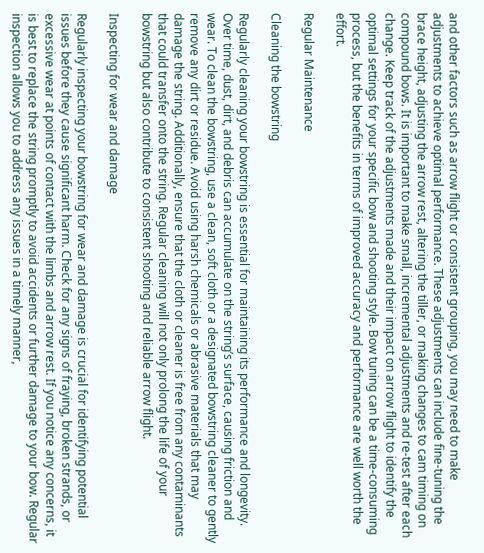and other factors such as arrow flight or consistent grouping, you may need to make adjustments to achieve optimal performance. These adjustments can include fine-tuning the brace height, adjusting the arrow rest, altering the tiller, or making changes to cam timing on compound bows. It is important to make small, incremental adjustments and re-test after each change. Keep track of the adjustments made and their impact on arrow flight to identify the optimal settings for your specific bow and shooting style. Bow tuning can be a time-consuming process, but the benefits in terms of improved accuracy and performance are well worth the effort.

Regular Maintenance

Cleaning the bowstring

Regularly cleaning your bowstring is essential for maintaining its performance and longevity. Over time, dust, dirt, and debris can accumulate on the string’s surface, causing friction and wear. To clean the bowstring, use a clean, soft cloth or a designated bowstring cleaner to gently remove any dirt or residue. Avoid using harsh chemicals or abrasive materials that may damage the string. Additionally, ensure that the cloth or cleaner is free from any contaminants that could transfer onto the string. Regular cleaning will not only prolong the life of your bowstring but also contribute to consistent shooting and reliable arrow flight.

Inspecting for wear and damage

Regularly inspecting your bowstring for wear and damage is crucial for identifying potential issues before they cause significant harm. Check for any signs of fraying, broken strands, or excessive wear at points of contact with the limbs and arrow rest. If you notice any concerns, it is best to replace the string promptly to avoid accidents or further damage to your bow. Regular inspection allows you to address any issues in a timely manner,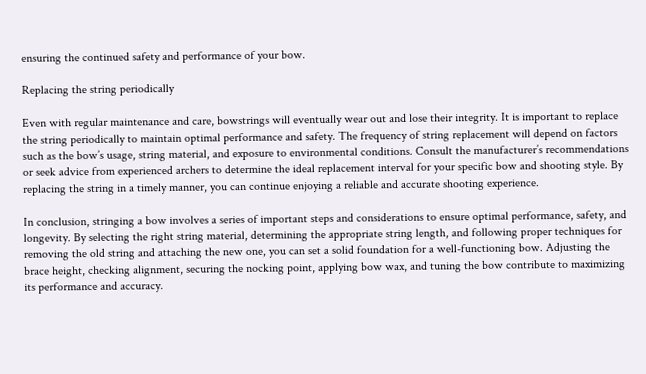ensuring the continued safety and performance of your bow.

Replacing the string periodically

Even with regular maintenance and care, bowstrings will eventually wear out and lose their integrity. It is important to replace the string periodically to maintain optimal performance and safety. The frequency of string replacement will depend on factors such as the bow’s usage, string material, and exposure to environmental conditions. Consult the manufacturer’s recommendations or seek advice from experienced archers to determine the ideal replacement interval for your specific bow and shooting style. By replacing the string in a timely manner, you can continue enjoying a reliable and accurate shooting experience.

In conclusion, stringing a bow involves a series of important steps and considerations to ensure optimal performance, safety, and longevity. By selecting the right string material, determining the appropriate string length, and following proper techniques for removing the old string and attaching the new one, you can set a solid foundation for a well-functioning bow. Adjusting the brace height, checking alignment, securing the nocking point, applying bow wax, and tuning the bow contribute to maximizing its performance and accuracy.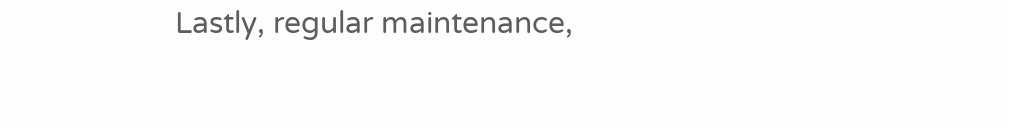Lastly, regular maintenance,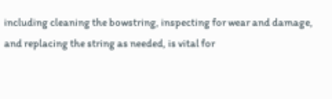including cleaning the bowstring, inspecting for wear and damage, and replacing the string as needed, is vital for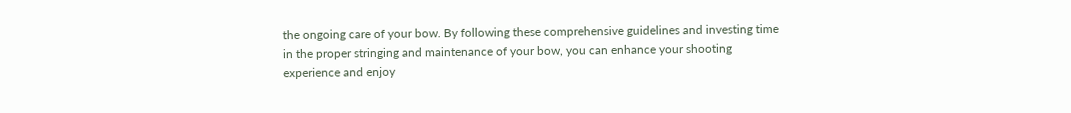the ongoing care of your bow. By following these comprehensive guidelines and investing time in the proper stringing and maintenance of your bow, you can enhance your shooting experience and enjoy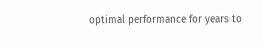optimal performance for years to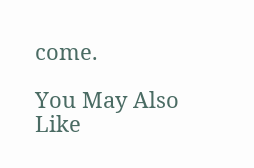come.

You May Also Like